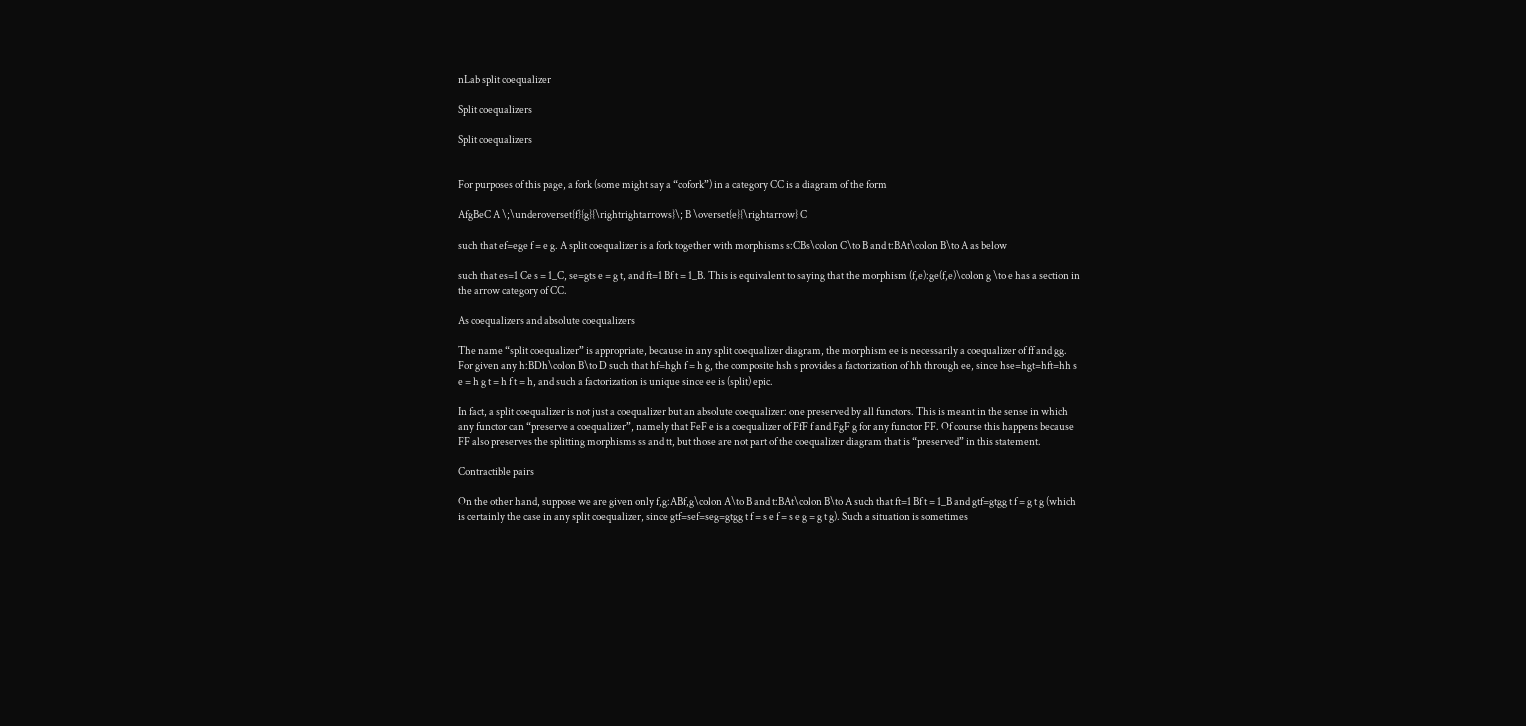nLab split coequalizer

Split coequalizers

Split coequalizers


For purposes of this page, a fork (some might say a “cofork”) in a category CC is a diagram of the form

AfgBeC A \;\underoverset{f}{g}{\rightrightarrows}\; B \overset{e}{\rightarrow} C

such that ef=ege f = e g. A split coequalizer is a fork together with morphisms s:CBs\colon C\to B and t:BAt\colon B\to A as below

such that es=1 Ce s = 1_C, se=gts e = g t, and ft=1 Bf t = 1_B. This is equivalent to saying that the morphism (f,e):ge(f,e)\colon g \to e has a section in the arrow category of CC.

As coequalizers and absolute coequalizers

The name “split coequalizer” is appropriate, because in any split coequalizer diagram, the morphism ee is necessarily a coequalizer of ff and gg. For given any h:BDh\colon B\to D such that hf=hgh f = h g, the composite hsh s provides a factorization of hh through ee, since hse=hgt=hft=hh s e = h g t = h f t = h, and such a factorization is unique since ee is (split) epic.

In fact, a split coequalizer is not just a coequalizer but an absolute coequalizer: one preserved by all functors. This is meant in the sense in which any functor can “preserve a coequalizer”, namely that FeF e is a coequalizer of FfF f and FgF g for any functor FF. Of course this happens because FF also preserves the splitting morphisms ss and tt, but those are not part of the coequalizer diagram that is “preserved” in this statement.

Contractible pairs

On the other hand, suppose we are given only f,g:ABf,g\colon A\to B and t:BAt\colon B\to A such that ft=1 Bf t = 1_B and gtf=gtgg t f = g t g (which is certainly the case in any split coequalizer, since gtf=sef=seg=gtgg t f = s e f = s e g = g t g). Such a situation is sometimes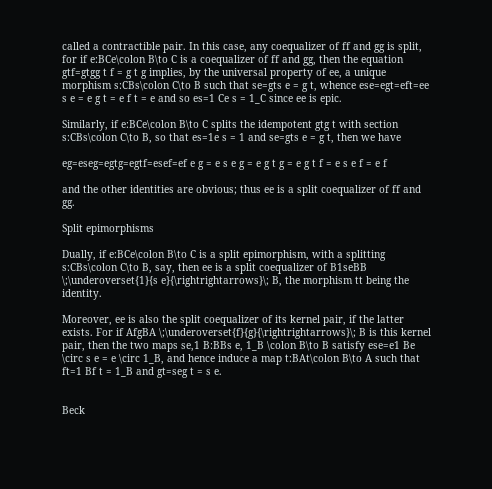called a contractible pair. In this case, any coequalizer of ff and gg is split, for if e:BCe\colon B\to C is a coequalizer of ff and gg, then the equation gtf=gtgg t f = g t g implies, by the universal property of ee, a unique morphism s:CBs\colon C\to B such that se=gts e = g t, whence ese=egt=eft=ee s e = e g t = e f t = e and so es=1 Ce s = 1_C since ee is epic.

Similarly, if e:BCe\colon B\to C splits the idempotent gtg t with section s:CBs\colon C\to B, so that es=1e s = 1 and se=gts e = g t, then we have

eg=eseg=egtg=egtf=esef=ef e g = e s e g = e g t g = e g t f = e s e f = e f

and the other identities are obvious; thus ee is a split coequalizer of ff and gg.

Split epimorphisms

Dually, if e:BCe\colon B\to C is a split epimorphism, with a splitting s:CBs\colon C\to B, say, then ee is a split coequalizer of B1seBB \;\underoverset{1}{s e}{\rightrightarrows}\; B, the morphism tt being the identity.

Moreover, ee is also the split coequalizer of its kernel pair, if the latter exists. For if AfgBA \;\underoverset{f}{g}{\rightrightarrows}\; B is this kernel pair, then the two maps se,1 B:BBs e, 1_B \colon B\to B satisfy ese=e1 Be \circ s e = e \circ 1_B, and hence induce a map t:BAt\colon B\to A such that ft=1 Bf t = 1_B and gt=seg t = s e.


Beck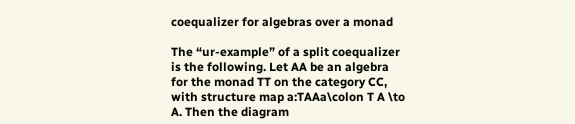coequalizer for algebras over a monad

The “ur-example” of a split coequalizer is the following. Let AA be an algebra for the monad TT on the category CC, with structure map a:TAAa\colon T A \to A. Then the diagram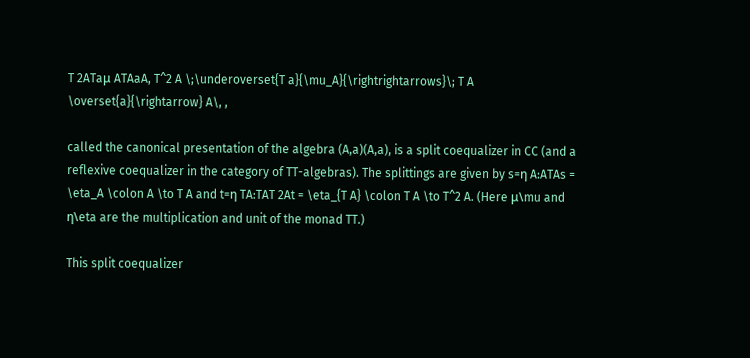T 2ATaμ ATAaA, T^2 A \;\underoverset{T a}{\mu_A}{\rightrightarrows}\; T A \overset{a}{\rightarrow} A\, ,

called the canonical presentation of the algebra (A,a)(A,a), is a split coequalizer in CC (and a reflexive coequalizer in the category of TT-algebras). The splittings are given by s=η A:ATAs = \eta_A \colon A \to T A and t=η TA:TAT 2At = \eta_{T A} \colon T A \to T^2 A. (Here μ\mu and η\eta are the multiplication and unit of the monad TT.)

This split coequalizer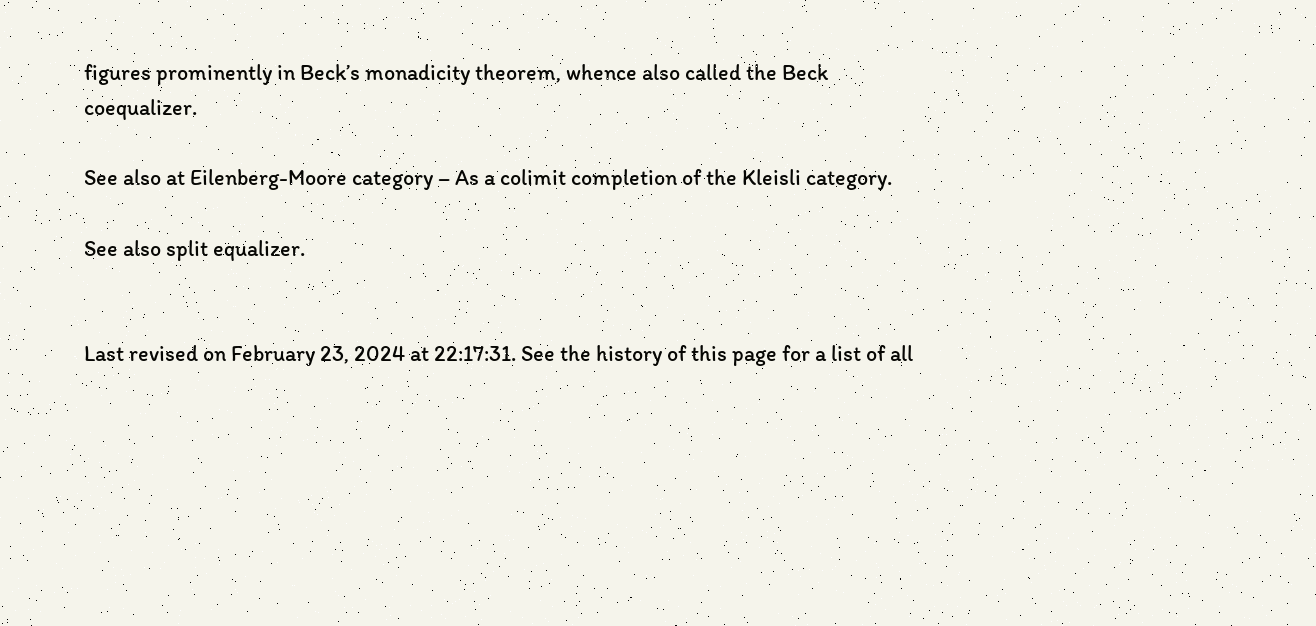figures prominently in Beck’s monadicity theorem, whence also called the Beck coequalizer.

See also at Eilenberg-Moore category – As a colimit completion of the Kleisli category.

See also split equalizer.


Last revised on February 23, 2024 at 22:17:31. See the history of this page for a list of all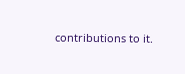contributions to it.